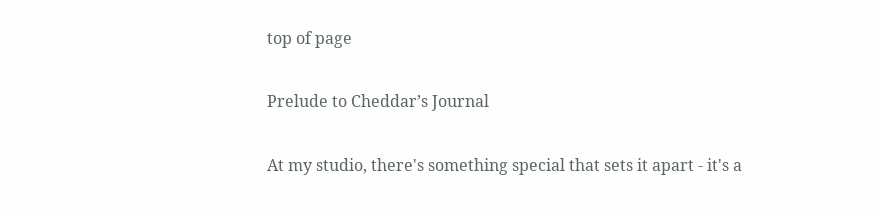top of page

Prelude to Cheddar’s Journal

At my studio, there's something special that sets it apart - it's a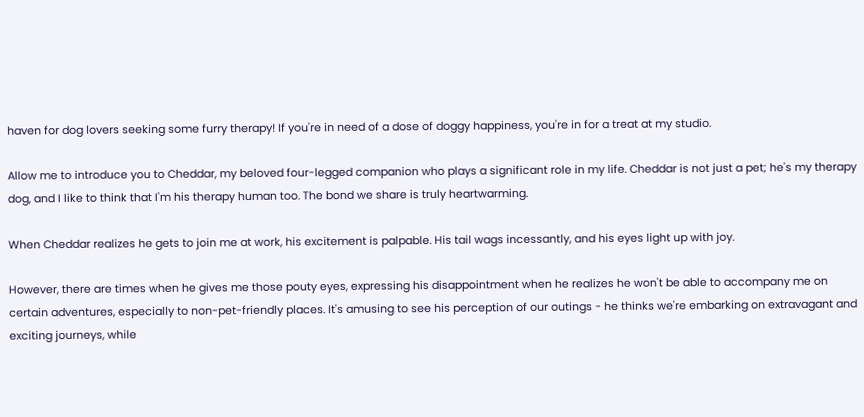haven for dog lovers seeking some furry therapy! If you're in need of a dose of doggy happiness, you're in for a treat at my studio.

Allow me to introduce you to Cheddar, my beloved four-legged companion who plays a significant role in my life. Cheddar is not just a pet; he's my therapy dog, and I like to think that I'm his therapy human too. The bond we share is truly heartwarming.

When Cheddar realizes he gets to join me at work, his excitement is palpable. His tail wags incessantly, and his eyes light up with joy.

However, there are times when he gives me those pouty eyes, expressing his disappointment when he realizes he won't be able to accompany me on certain adventures, especially to non-pet-friendly places. It's amusing to see his perception of our outings - he thinks we're embarking on extravagant and exciting journeys, while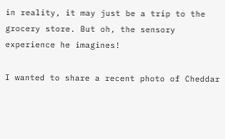in reality, it may just be a trip to the grocery store. But oh, the sensory experience he imagines!

I wanted to share a recent photo of Cheddar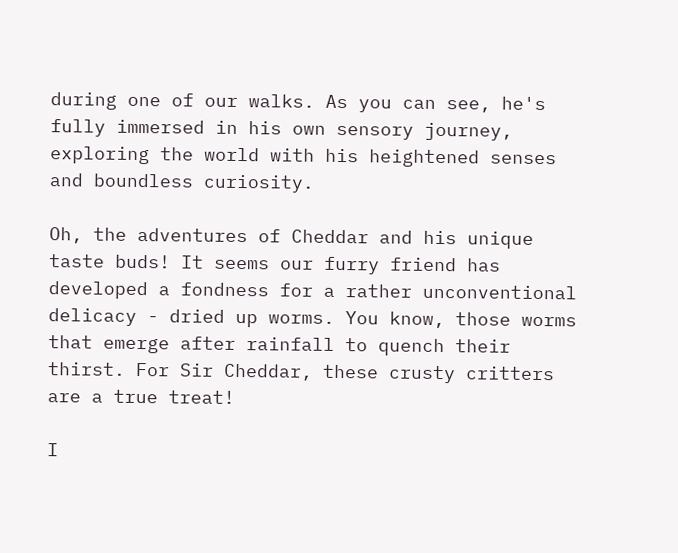during one of our walks. As you can see, he's fully immersed in his own sensory journey, exploring the world with his heightened senses and boundless curiosity.

Oh, the adventures of Cheddar and his unique taste buds! It seems our furry friend has developed a fondness for a rather unconventional delicacy - dried up worms. You know, those worms that emerge after rainfall to quench their thirst. For Sir Cheddar, these crusty critters are a true treat!

I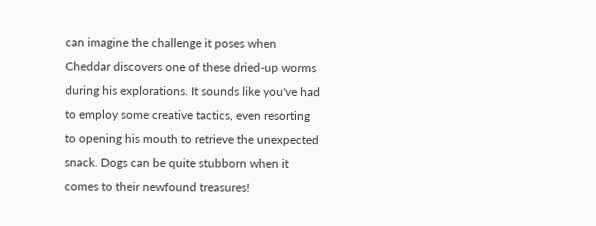can imagine the challenge it poses when Cheddar discovers one of these dried-up worms during his explorations. It sounds like you've had to employ some creative tactics, even resorting to opening his mouth to retrieve the unexpected snack. Dogs can be quite stubborn when it comes to their newfound treasures!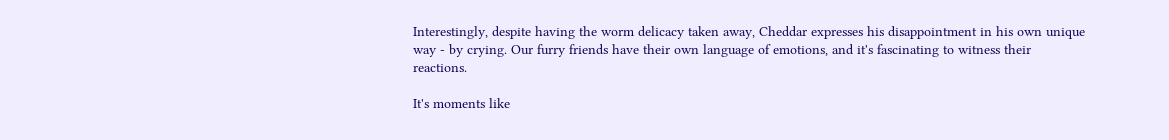Interestingly, despite having the worm delicacy taken away, Cheddar expresses his disappointment in his own unique way - by crying. Our furry friends have their own language of emotions, and it's fascinating to witness their reactions.

It's moments like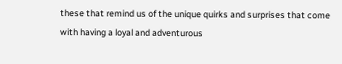these that remind us of the unique quirks and surprises that come with having a loyal and adventurous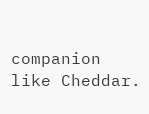companion like Cheddar.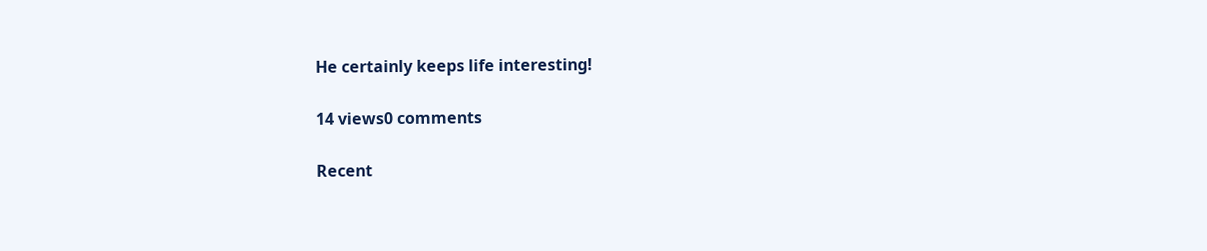He certainly keeps life interesting!

14 views0 comments

Recent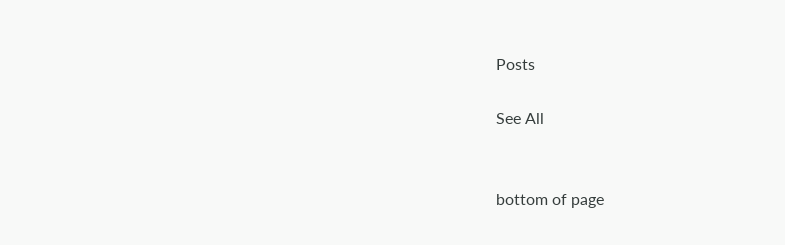Posts

See All


bottom of page